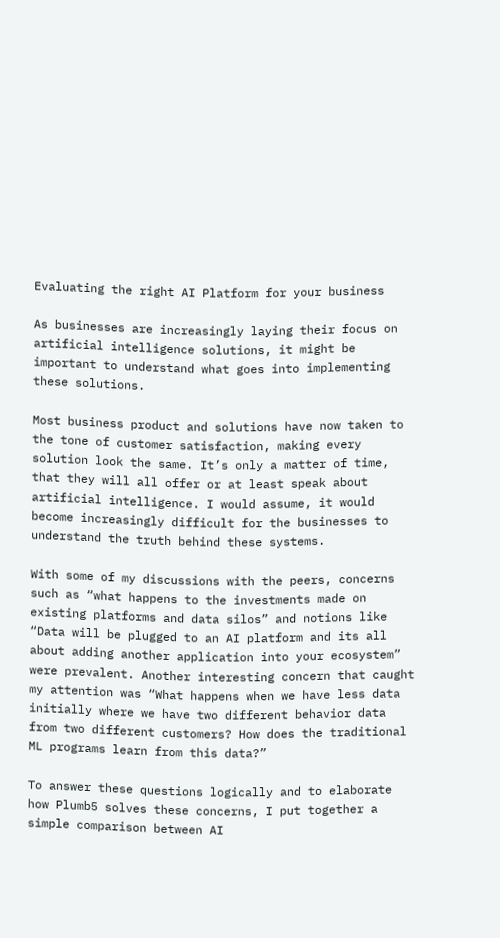Evaluating the right AI Platform for your business

As businesses are increasingly laying their focus on artificial intelligence solutions, it might be important to understand what goes into implementing these solutions.

Most business product and solutions have now taken to the tone of customer satisfaction, making every solution look the same. It’s only a matter of time, that they will all offer or at least speak about artificial intelligence. I would assume, it would become increasingly difficult for the businesses to understand the truth behind these systems.

With some of my discussions with the peers, concerns such as “what happens to the investments made on existing platforms and data silos” and notions like “Data will be plugged to an AI platform and its all about adding another application into your ecosystem” were prevalent. Another interesting concern that caught my attention was “What happens when we have less data initially where we have two different behavior data from two different customers? How does the traditional ML programs learn from this data?”

To answer these questions logically and to elaborate how Plumb5 solves these concerns, I put together a simple comparison between AI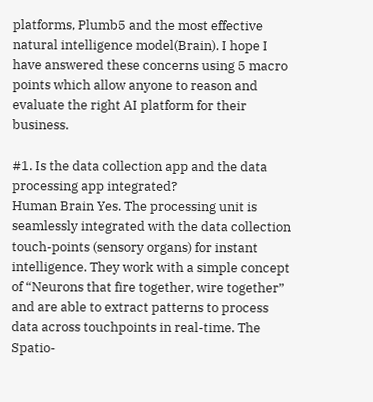platforms, Plumb5 and the most effective natural intelligence model(Brain). I hope I have answered these concerns using 5 macro points which allow anyone to reason and evaluate the right AI platform for their business.

#1. Is the data collection app and the data processing app integrated?
Human Brain Yes. The processing unit is seamlessly integrated with the data collection touch-points (sensory organs) for instant intelligence. They work with a simple concept of “Neurons that fire together, wire together” and are able to extract patterns to process data across touchpoints in real-time. The Spatio-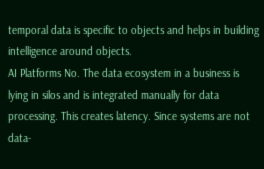temporal data is specific to objects and helps in building intelligence around objects.
AI Platforms No. The data ecosystem in a business is lying in silos and is integrated manually for data processing. This creates latency. Since systems are not data-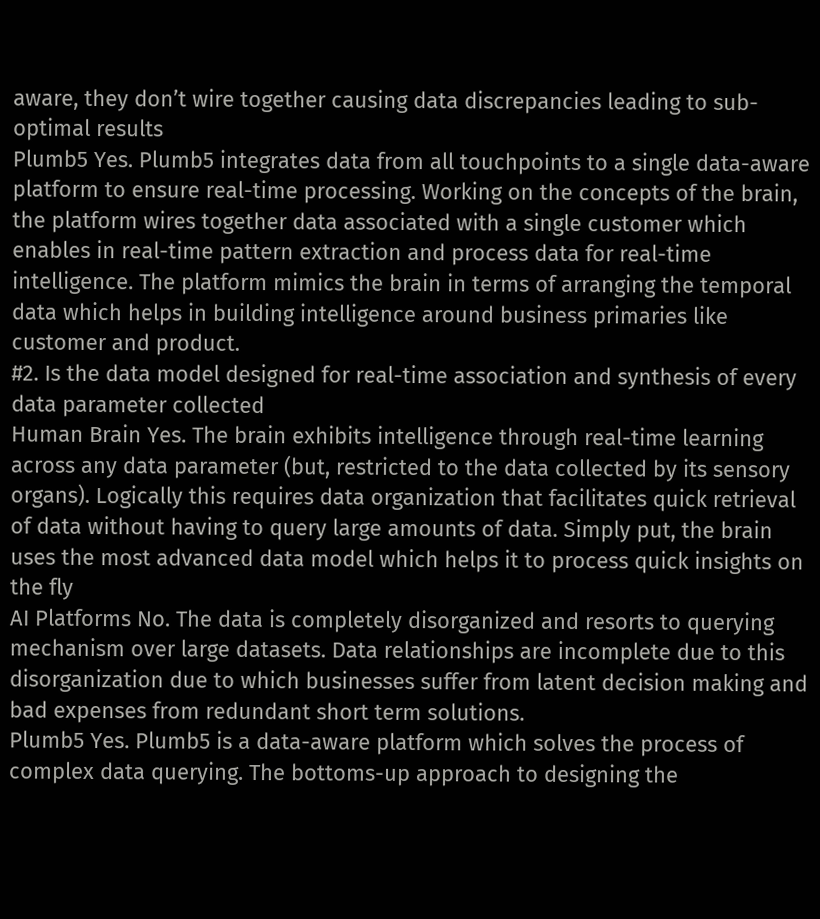aware, they don’t wire together causing data discrepancies leading to sub-optimal results
Plumb5 Yes. Plumb5 integrates data from all touchpoints to a single data-aware platform to ensure real-time processing. Working on the concepts of the brain, the platform wires together data associated with a single customer which enables in real-time pattern extraction and process data for real-time intelligence. The platform mimics the brain in terms of arranging the temporal data which helps in building intelligence around business primaries like customer and product.
#2. Is the data model designed for real-time association and synthesis of every data parameter collected
Human Brain Yes. The brain exhibits intelligence through real-time learning across any data parameter (but, restricted to the data collected by its sensory organs). Logically this requires data organization that facilitates quick retrieval of data without having to query large amounts of data. Simply put, the brain uses the most advanced data model which helps it to process quick insights on the fly
AI Platforms No. The data is completely disorganized and resorts to querying mechanism over large datasets. Data relationships are incomplete due to this disorganization due to which businesses suffer from latent decision making and bad expenses from redundant short term solutions.
Plumb5 Yes. Plumb5 is a data-aware platform which solves the process of complex data querying. The bottoms-up approach to designing the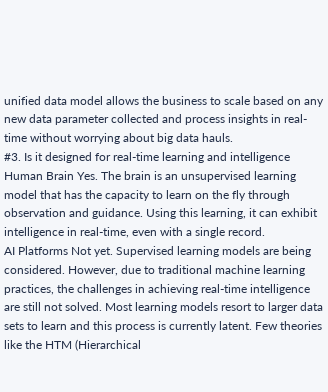unified data model allows the business to scale based on any new data parameter collected and process insights in real-time without worrying about big data hauls.
#3. Is it designed for real-time learning and intelligence
Human Brain Yes. The brain is an unsupervised learning model that has the capacity to learn on the fly through observation and guidance. Using this learning, it can exhibit intelligence in real-time, even with a single record.
AI Platforms Not yet. Supervised learning models are being considered. However, due to traditional machine learning practices, the challenges in achieving real-time intelligence are still not solved. Most learning models resort to larger data sets to learn and this process is currently latent. Few theories like the HTM (Hierarchical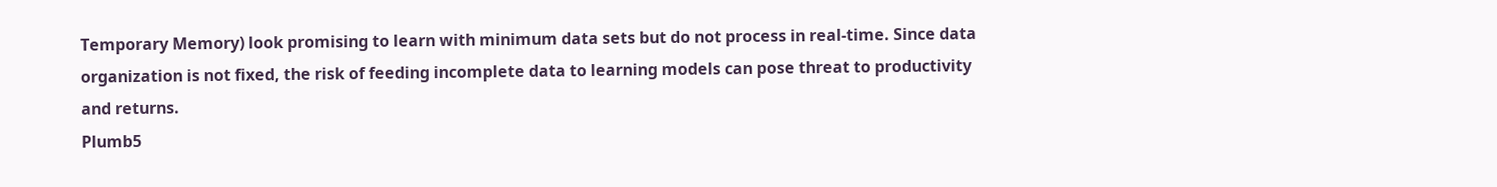Temporary Memory) look promising to learn with minimum data sets but do not process in real-time. Since data organization is not fixed, the risk of feeding incomplete data to learning models can pose threat to productivity and returns.
Plumb5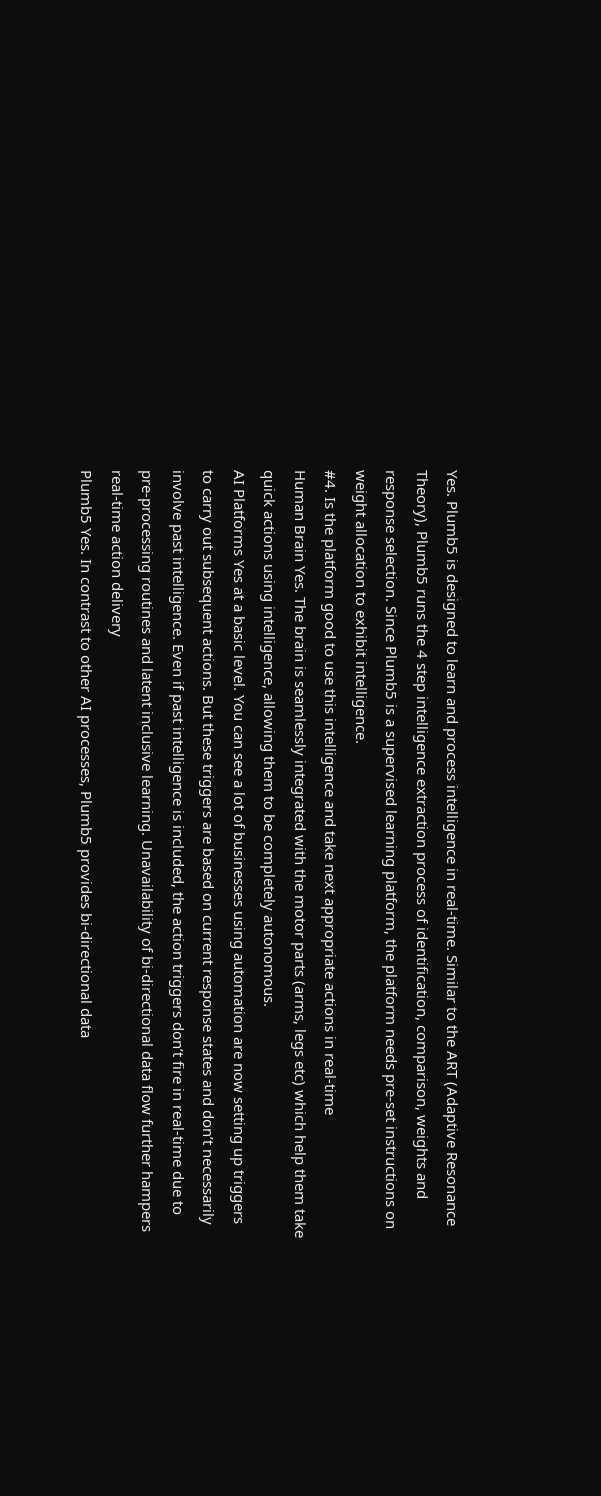Yes. Plumb5 is designed to learn and process intelligence in real-time. Similar to the ART (Adaptive Resonance Theory), Plumb5 runs the 4 step intelligence extraction process of identification, comparison, weights and response selection. Since Plumb5 is a supervised learning platform, the platform needs pre-set instructions on weight allocation to exhibit intelligence.
#4. Is the platform good to use this intelligence and take next appropriate actions in real-time
Human Brain Yes. The brain is seamlessly integrated with the motor parts (arms, legs etc) which help them take quick actions using intelligence, allowing them to be completely autonomous.
AI Platforms Yes at a basic level. You can see a lot of businesses using automation are now setting up triggers to carry out subsequent actions. But these triggers are based on current response states and don’t necessarily involve past intelligence. Even if past intelligence is included, the action triggers don’t fire in real-time due to pre-processing routines and latent inclusive learning. Unavailability of bi-directional data flow further hampers real-time action delivery
Plumb5 Yes. In contrast to other AI processes, Plumb5 provides bi-directional data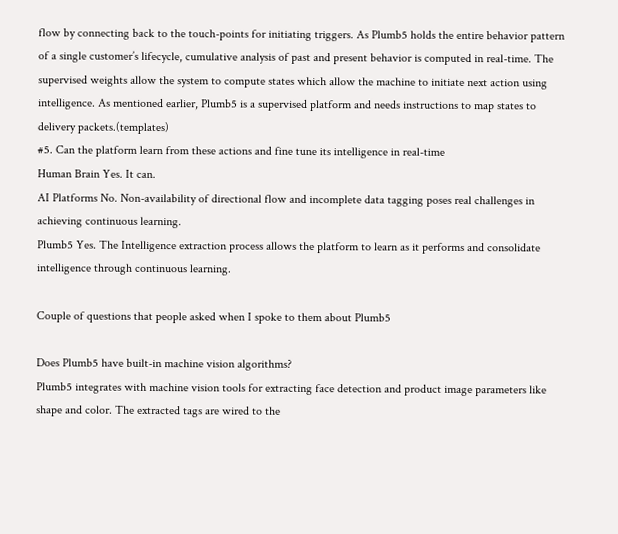flow by connecting back to the touch-points for initiating triggers. As Plumb5 holds the entire behavior pattern of a single customer’s lifecycle, cumulative analysis of past and present behavior is computed in real-time. The supervised weights allow the system to compute states which allow the machine to initiate next action using intelligence. As mentioned earlier, Plumb5 is a supervised platform and needs instructions to map states to delivery packets.(templates)
#5. Can the platform learn from these actions and fine tune its intelligence in real-time
Human Brain Yes. It can.
AI Platforms No. Non-availability of directional flow and incomplete data tagging poses real challenges in achieving continuous learning.
Plumb5 Yes. The Intelligence extraction process allows the platform to learn as it performs and consolidate intelligence through continuous learning.

Couple of questions that people asked when I spoke to them about Plumb5

Does Plumb5 have built-in machine vision algorithms?
Plumb5 integrates with machine vision tools for extracting face detection and product image parameters like shape and color. The extracted tags are wired to the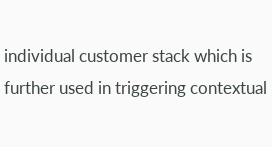individual customer stack which is further used in triggering contextual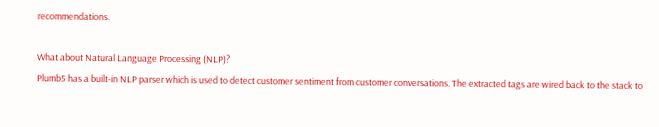recommendations.

What about Natural Language Processing (NLP)?
Plumb5 has a built-in NLP parser which is used to detect customer sentiment from customer conversations. The extracted tags are wired back to the stack to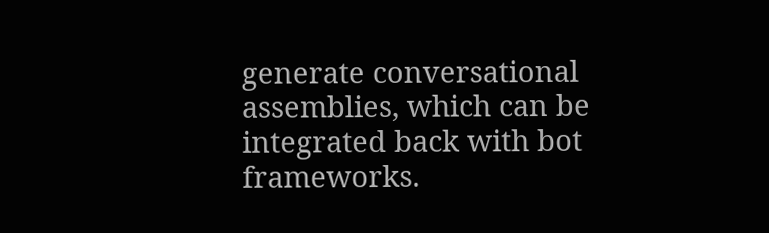generate conversational assemblies, which can be integrated back with bot frameworks.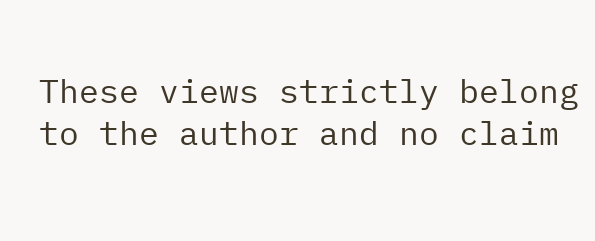These views strictly belong to the author and no claim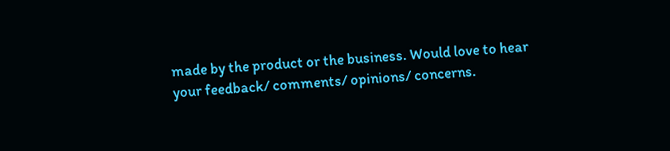made by the product or the business. Would love to hear your feedback/ comments/ opinions/ concerns.